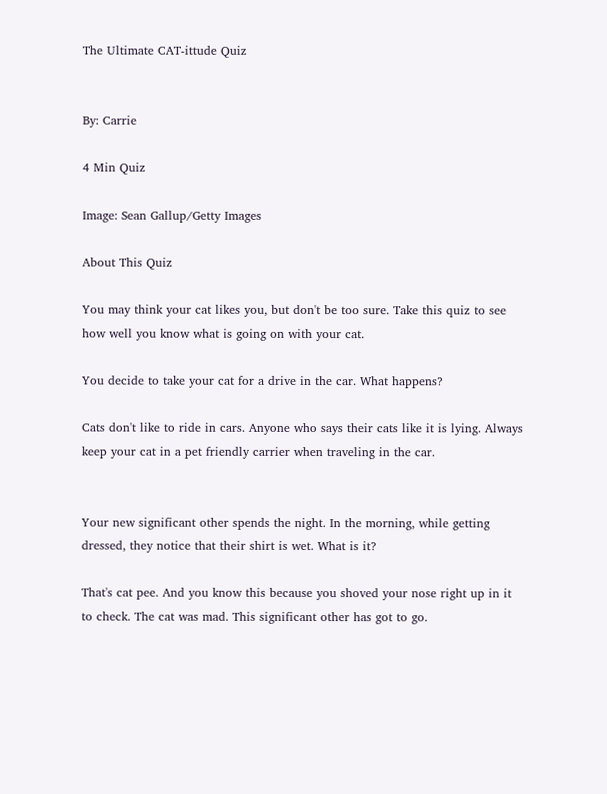The Ultimate CAT-ittude Quiz


By: Carrie

4 Min Quiz

Image: Sean Gallup/Getty Images

About This Quiz

You may think your cat likes you, but don't be too sure. Take this quiz to see how well you know what is going on with your cat.

You decide to take your cat for a drive in the car. What happens?

Cats don't like to ride in cars. Anyone who says their cats like it is lying. Always keep your cat in a pet friendly carrier when traveling in the car.


Your new significant other spends the night. In the morning, while getting dressed, they notice that their shirt is wet. What is it?

That's cat pee. And you know this because you shoved your nose right up in it to check. The cat was mad. This significant other has got to go.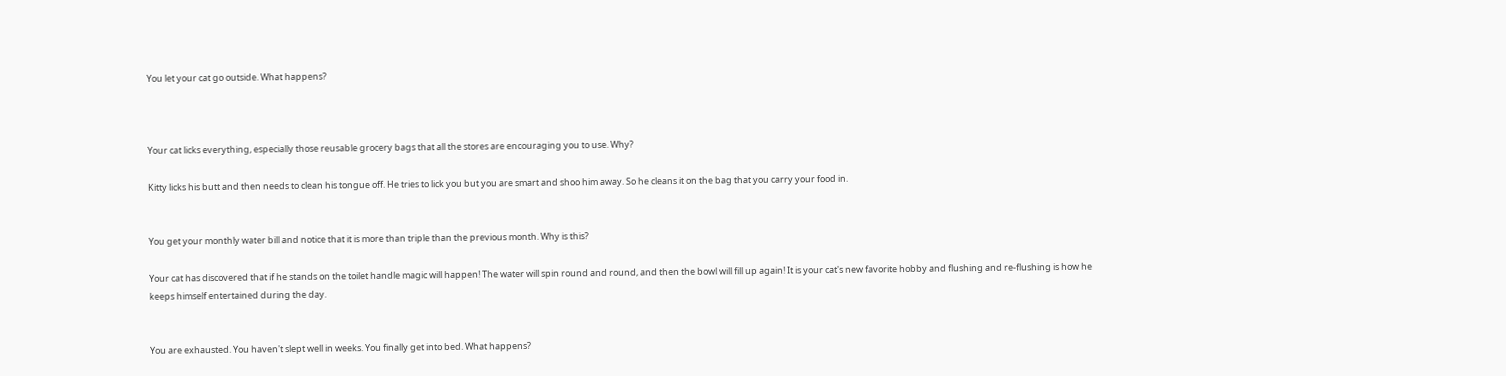You let your cat go outside. What happens?



Your cat licks everything, especially those reusable grocery bags that all the stores are encouraging you to use. Why?

Kitty licks his butt and then needs to clean his tongue off. He tries to lick you but you are smart and shoo him away. So he cleans it on the bag that you carry your food in.


You get your monthly water bill and notice that it is more than triple than the previous month. Why is this?

Your cat has discovered that if he stands on the toilet handle magic will happen! The water will spin round and round, and then the bowl will fill up again! It is your cat's new favorite hobby and flushing and re-flushing is how he keeps himself entertained during the day.


You are exhausted. You haven't slept well in weeks. You finally get into bed. What happens?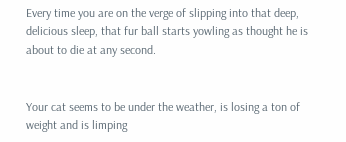Every time you are on the verge of slipping into that deep, delicious sleep, that fur ball starts yowling as thought he is about to die at any second.


Your cat seems to be under the weather, is losing a ton of weight and is limping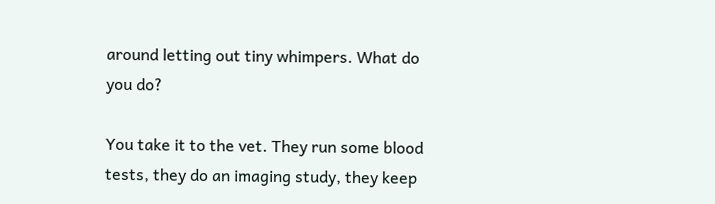around letting out tiny whimpers. What do you do?

You take it to the vet. They run some blood tests, they do an imaging study, they keep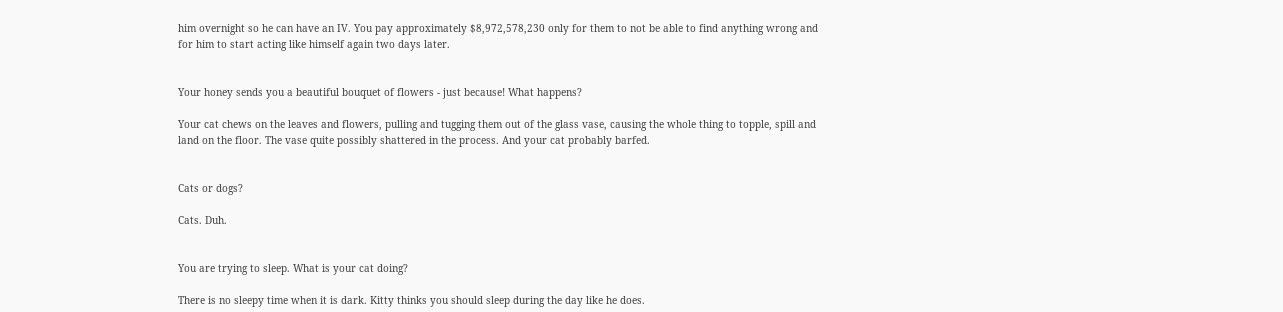him overnight so he can have an IV. You pay approximately $8,972,578,230 only for them to not be able to find anything wrong and for him to start acting like himself again two days later.


Your honey sends you a beautiful bouquet of flowers - just because! What happens?

Your cat chews on the leaves and flowers, pulling and tugging them out of the glass vase, causing the whole thing to topple, spill and land on the floor. The vase quite possibly shattered in the process. And your cat probably barfed.


Cats or dogs?

Cats. Duh.


You are trying to sleep. What is your cat doing?

There is no sleepy time when it is dark. Kitty thinks you should sleep during the day like he does.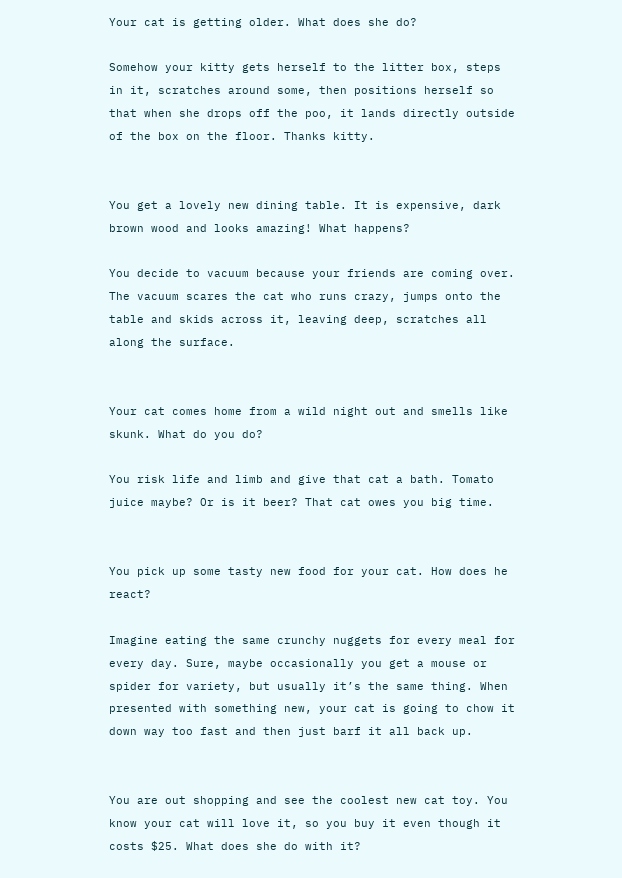Your cat is getting older. What does she do?

Somehow your kitty gets herself to the litter box, steps in it, scratches around some, then positions herself so that when she drops off the poo, it lands directly outside of the box on the floor. Thanks kitty.


You get a lovely new dining table. It is expensive, dark brown wood and looks amazing! What happens?

You decide to vacuum because your friends are coming over. The vacuum scares the cat who runs crazy, jumps onto the table and skids across it, leaving deep, scratches all along the surface.


Your cat comes home from a wild night out and smells like skunk. What do you do?

You risk life and limb and give that cat a bath. Tomato juice maybe? Or is it beer? That cat owes you big time.


You pick up some tasty new food for your cat. How does he react?

Imagine eating the same crunchy nuggets for every meal for every day. Sure, maybe occasionally you get a mouse or spider for variety, but usually it’s the same thing. When presented with something new, your cat is going to chow it down way too fast and then just barf it all back up.


You are out shopping and see the coolest new cat toy. You know your cat will love it, so you buy it even though it costs $25. What does she do with it?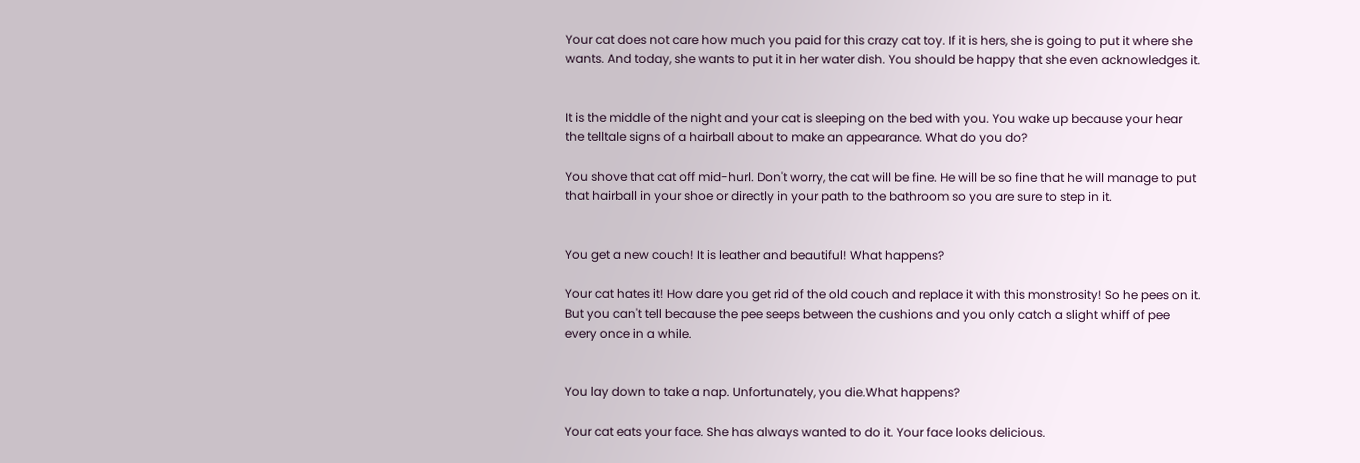Your cat does not care how much you paid for this crazy cat toy. If it is hers, she is going to put it where she wants. And today, she wants to put it in her water dish. You should be happy that she even acknowledges it.


It is the middle of the night and your cat is sleeping on the bed with you. You wake up because your hear the telltale signs of a hairball about to make an appearance. What do you do?

You shove that cat off mid-hurl. Don't worry, the cat will be fine. He will be so fine that he will manage to put that hairball in your shoe or directly in your path to the bathroom so you are sure to step in it.


You get a new couch! It is leather and beautiful! What happens?

Your cat hates it! How dare you get rid of the old couch and replace it with this monstrosity! So he pees on it. But you can't tell because the pee seeps between the cushions and you only catch a slight whiff of pee every once in a while.


You lay down to take a nap. Unfortunately, you die.What happens?

Your cat eats your face. She has always wanted to do it. Your face looks delicious.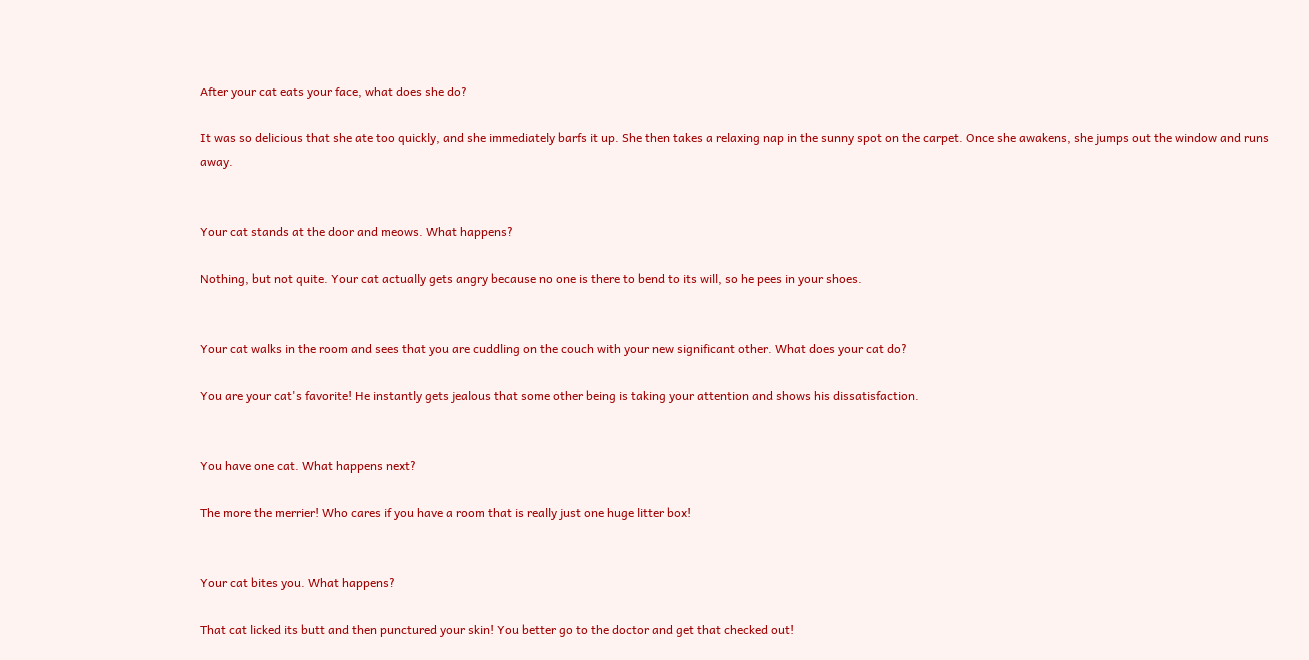After your cat eats your face, what does she do?

It was so delicious that she ate too quickly, and she immediately barfs it up. She then takes a relaxing nap in the sunny spot on the carpet. Once she awakens, she jumps out the window and runs away.


Your cat stands at the door and meows. What happens?

Nothing, but not quite. Your cat actually gets angry because no one is there to bend to its will, so he pees in your shoes.


Your cat walks in the room and sees that you are cuddling on the couch with your new significant other. What does your cat do?

You are your cat's favorite! He instantly gets jealous that some other being is taking your attention and shows his dissatisfaction.


You have one cat. What happens next?

The more the merrier! Who cares if you have a room that is really just one huge litter box!


Your cat bites you. What happens?

That cat licked its butt and then punctured your skin! You better go to the doctor and get that checked out!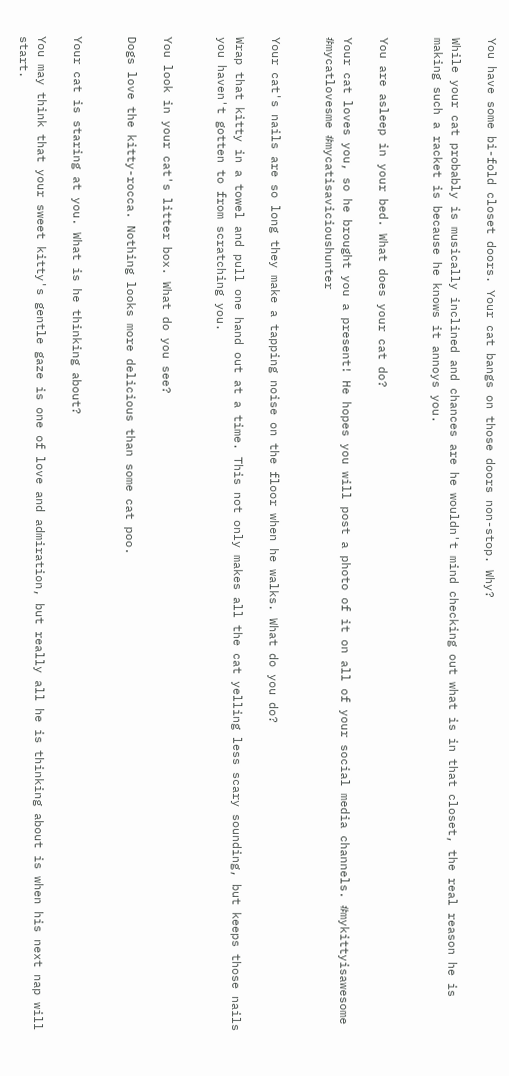You have some bi-fold closet doors. Your cat bangs on those doors non-stop. Why?

While your cat probably is musically inclined and chances are he wouldn't mind checking out what is in that closet, the real reason he is making such a racket is because he knows it annoys you.


You are asleep in your bed. What does your cat do?

Your cat loves you, so he brought you a present! He hopes you will post a photo of it on all of your social media channels. #mykittyisawesome #mycatlovesme #mycatisavicioushunter


Your cat's nails are so long they make a tapping noise on the floor when he walks. What do you do?

Wrap that kitty in a towel and pull one hand out at a time. This not only makes all the cat yelling less scary sounding, but keeps those nails you haven't gotten to from scratching you.


You look in your cat's litter box. What do you see?

Dogs love the kitty-rocca. Nothing looks more delicious than some cat poo.


Your cat is staring at you. What is he thinking about?

You may think that your sweet kitty's gentle gaze is one of love and admiration, but really all he is thinking about is when his next nap will start.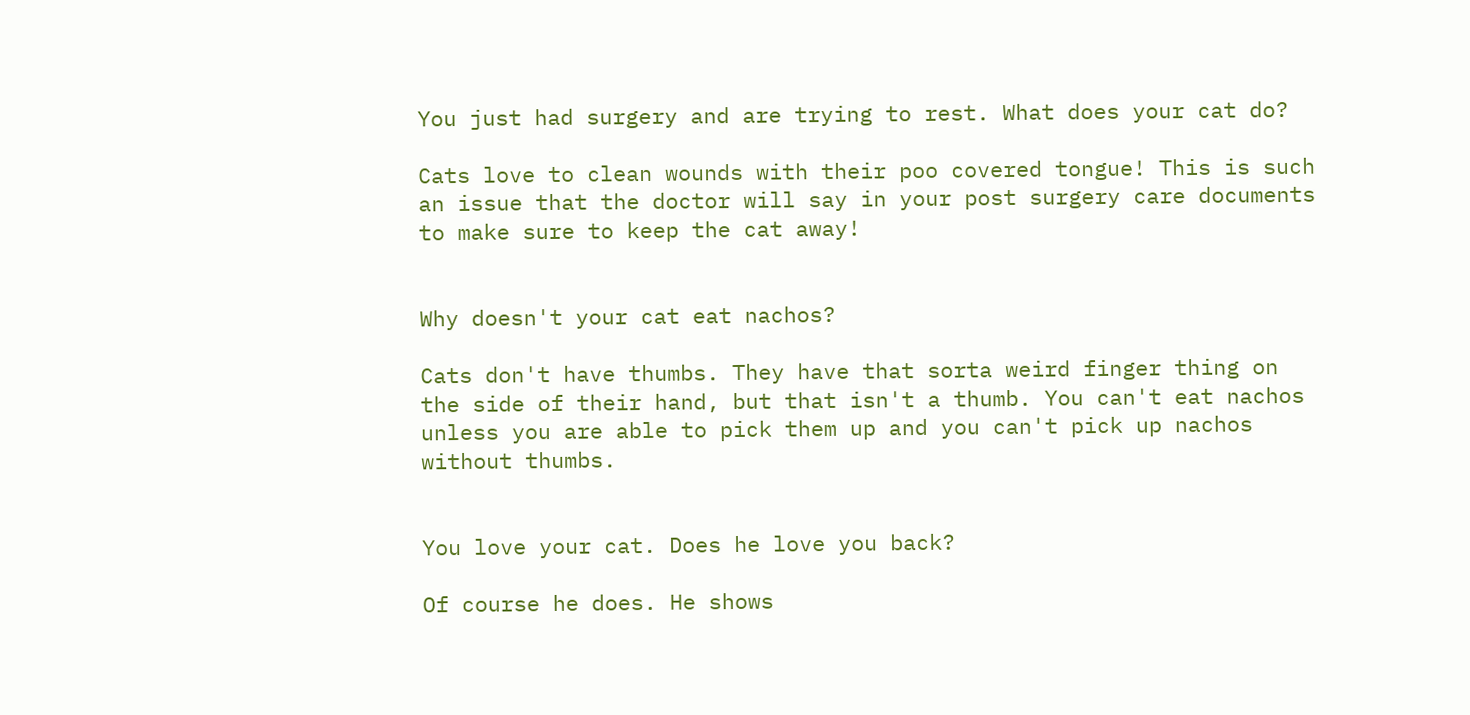You just had surgery and are trying to rest. What does your cat do?

Cats love to clean wounds with their poo covered tongue! This is such an issue that the doctor will say in your post surgery care documents to make sure to keep the cat away!


Why doesn't your cat eat nachos?

Cats don't have thumbs. They have that sorta weird finger thing on the side of their hand, but that isn't a thumb. You can't eat nachos unless you are able to pick them up and you can't pick up nachos without thumbs.


You love your cat. Does he love you back?

Of course he does. He shows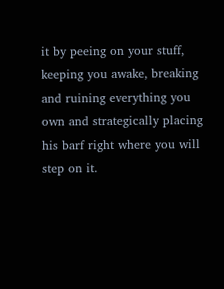it by peeing on your stuff, keeping you awake, breaking and ruining everything you own and strategically placing his barf right where you will step on it.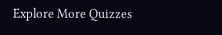Explore More Quizzes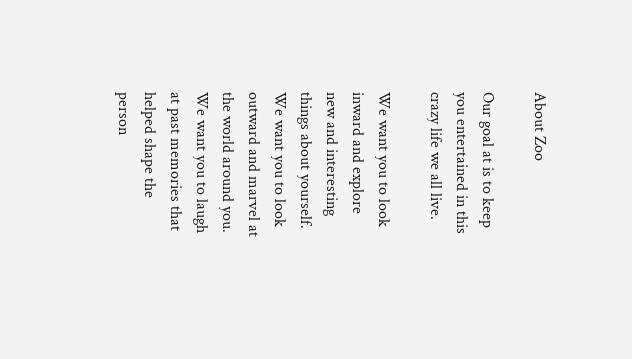About Zoo

Our goal at is to keep you entertained in this crazy life we all live.

We want you to look inward and explore new and interesting things about yourself. We want you to look outward and marvel at the world around you. We want you to laugh at past memories that helped shape the person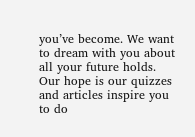you’ve become. We want to dream with you about all your future holds. Our hope is our quizzes and articles inspire you to do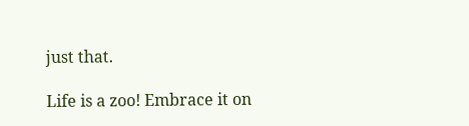just that.

Life is a zoo! Embrace it on